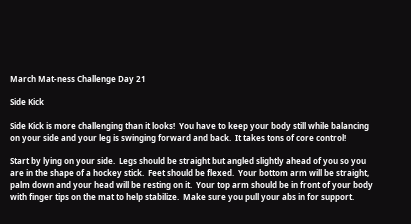March Mat-ness Challenge Day 21

Side Kick

Side Kick is more challenging than it looks!  You have to keep your body still while balancing on your side and your leg is swinging forward and back.  It takes tons of core control!

Start by lying on your side.  Legs should be straight but angled slightly ahead of you so you are in the shape of a hockey stick.  Feet should be flexed.  Your bottom arm will be straight, palm down and your head will be resting on it.  Your top arm should be in front of your body with finger tips on the mat to help stabilize.  Make sure you pull your abs in for support.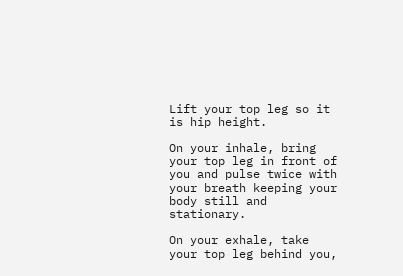Lift your top leg so it is hip height.

On your inhale, bring your top leg in front of you and pulse twice with your breath keeping your body still and stationary.

On your exhale, take your top leg behind you,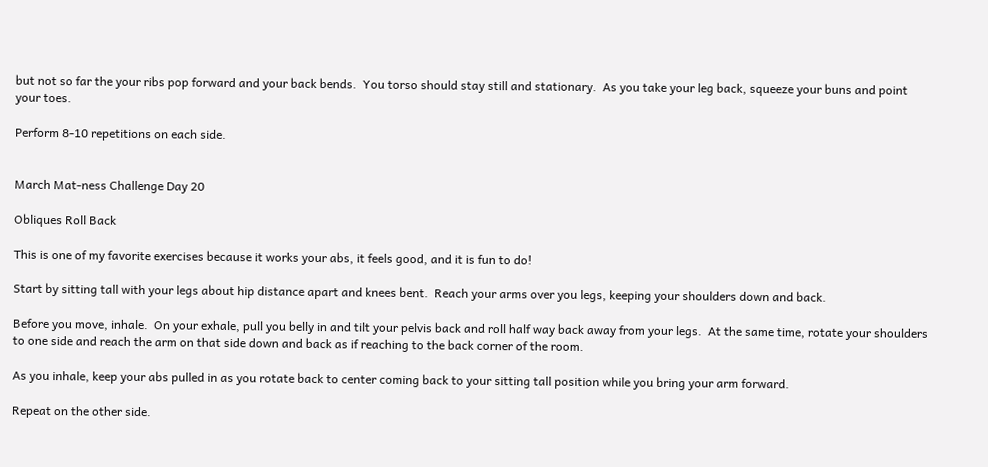but not so far the your ribs pop forward and your back bends.  You torso should stay still and stationary.  As you take your leg back, squeeze your buns and point your toes.

Perform 8-10 repetitions on each side.


March Mat-ness Challenge Day 20

Obliques Roll Back

This is one of my favorite exercises because it works your abs, it feels good, and it is fun to do!

Start by sitting tall with your legs about hip distance apart and knees bent.  Reach your arms over you legs, keeping your shoulders down and back.

Before you move, inhale.  On your exhale, pull you belly in and tilt your pelvis back and roll half way back away from your legs.  At the same time, rotate your shoulders to one side and reach the arm on that side down and back as if reaching to the back corner of the room.

As you inhale, keep your abs pulled in as you rotate back to center coming back to your sitting tall position while you bring your arm forward.

Repeat on the other side.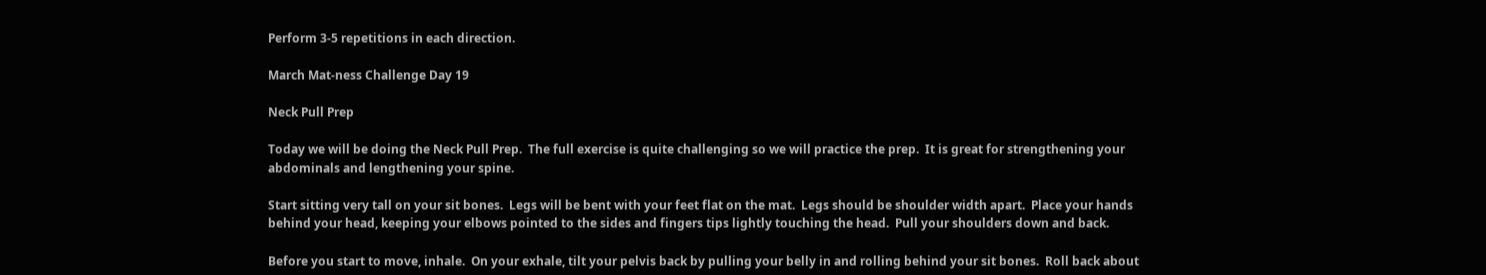Perform 3-5 repetitions in each direction.

March Mat-ness Challenge Day 19

Neck Pull Prep

Today we will be doing the Neck Pull Prep.  The full exercise is quite challenging so we will practice the prep.  It is great for strengthening your abdominals and lengthening your spine.

Start sitting very tall on your sit bones.  Legs will be bent with your feet flat on the mat.  Legs should be shoulder width apart.  Place your hands behind your head, keeping your elbows pointed to the sides and fingers tips lightly touching the head.  Pull your shoulders down and back.

Before you start to move, inhale.  On your exhale, tilt your pelvis back by pulling your belly in and rolling behind your sit bones.  Roll back about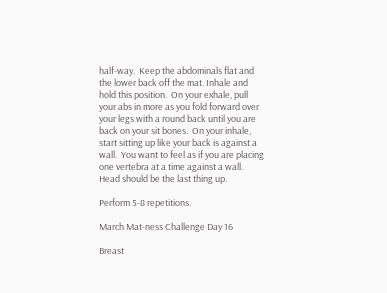half-way.  Keep the abdominals flat and the lower back off the mat. Inhale and hold this position.  On your exhale, pull your abs in more as you fold forward over your legs with a round back until you are back on your sit bones.  On your inhale, start sitting up like your back is against a wall.  You want to feel as if you are placing one vertebra at a time against a wall.  Head should be the last thing up.

Perform 5-8 repetitions.

March Mat-ness Challenge Day 16

Breast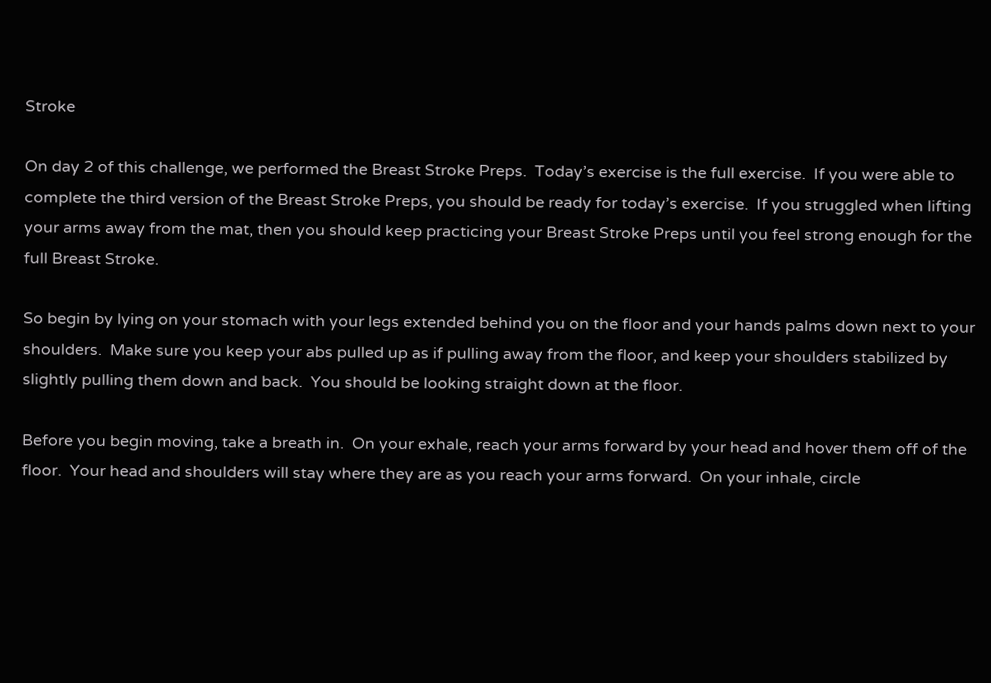Stroke

On day 2 of this challenge, we performed the Breast Stroke Preps.  Today’s exercise is the full exercise.  If you were able to complete the third version of the Breast Stroke Preps, you should be ready for today’s exercise.  If you struggled when lifting your arms away from the mat, then you should keep practicing your Breast Stroke Preps until you feel strong enough for the full Breast Stroke.

So begin by lying on your stomach with your legs extended behind you on the floor and your hands palms down next to your shoulders.  Make sure you keep your abs pulled up as if pulling away from the floor, and keep your shoulders stabilized by slightly pulling them down and back.  You should be looking straight down at the floor.

Before you begin moving, take a breath in.  On your exhale, reach your arms forward by your head and hover them off of the floor.  Your head and shoulders will stay where they are as you reach your arms forward.  On your inhale, circle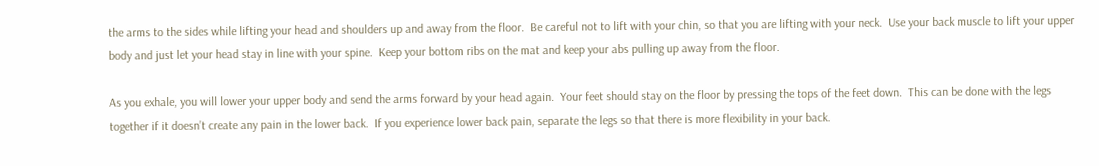the arms to the sides while lifting your head and shoulders up and away from the floor.  Be careful not to lift with your chin, so that you are lifting with your neck.  Use your back muscle to lift your upper body and just let your head stay in line with your spine.  Keep your bottom ribs on the mat and keep your abs pulling up away from the floor.

As you exhale, you will lower your upper body and send the arms forward by your head again.  Your feet should stay on the floor by pressing the tops of the feet down.  This can be done with the legs together if it doesn’t create any pain in the lower back.  If you experience lower back pain, separate the legs so that there is more flexibility in your back.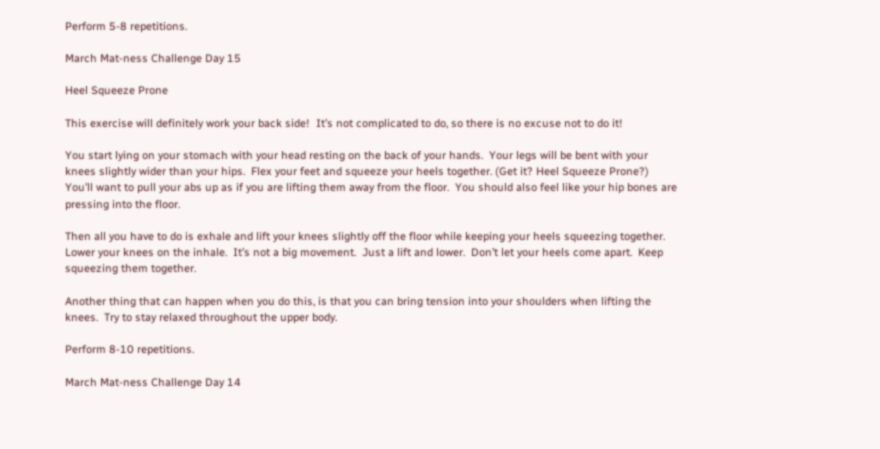Perform 5-8 repetitions.

March Mat-ness Challenge Day 15

Heel Squeeze Prone

This exercise will definitely work your back side!  It’s not complicated to do, so there is no excuse not to do it!

You start lying on your stomach with your head resting on the back of your hands.  Your legs will be bent with your knees slightly wider than your hips.  Flex your feet and squeeze your heels together. (Get it? Heel Squeeze Prone?)  You’ll want to pull your abs up as if you are lifting them away from the floor.  You should also feel like your hip bones are pressing into the floor.

Then all you have to do is exhale and lift your knees slightly off the floor while keeping your heels squeezing together.  Lower your knees on the inhale.  It’s not a big movement.  Just a lift and lower.  Don’t let your heels come apart.  Keep squeezing them together.

Another thing that can happen when you do this, is that you can bring tension into your shoulders when lifting the knees.  Try to stay relaxed throughout the upper body.

Perform 8-10 repetitions.

March Mat-ness Challenge Day 14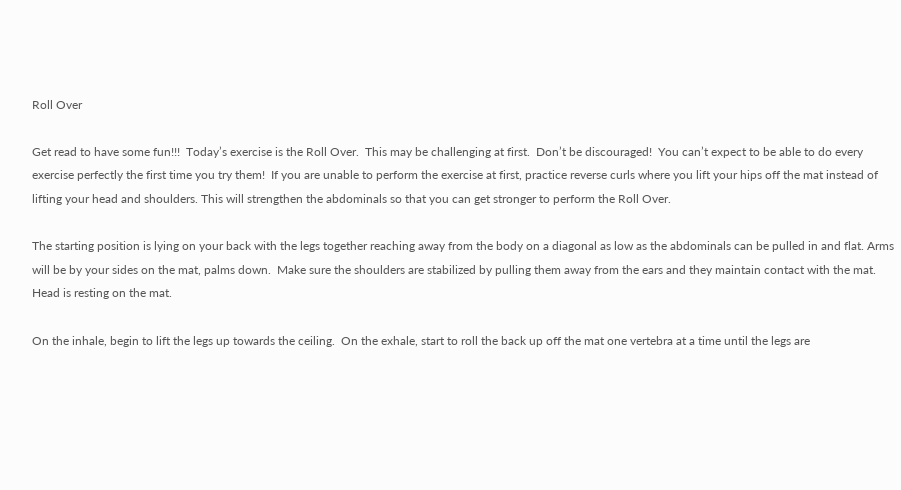Roll Over

Get read to have some fun!!!  Today’s exercise is the Roll Over.  This may be challenging at first.  Don’t be discouraged!  You can’t expect to be able to do every exercise perfectly the first time you try them!  If you are unable to perform the exercise at first, practice reverse curls where you lift your hips off the mat instead of lifting your head and shoulders. This will strengthen the abdominals so that you can get stronger to perform the Roll Over.

The starting position is lying on your back with the legs together reaching away from the body on a diagonal as low as the abdominals can be pulled in and flat. Arms will be by your sides on the mat, palms down.  Make sure the shoulders are stabilized by pulling them away from the ears and they maintain contact with the mat.  Head is resting on the mat.

On the inhale, begin to lift the legs up towards the ceiling.  On the exhale, start to roll the back up off the mat one vertebra at a time until the legs are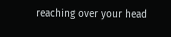reaching over your head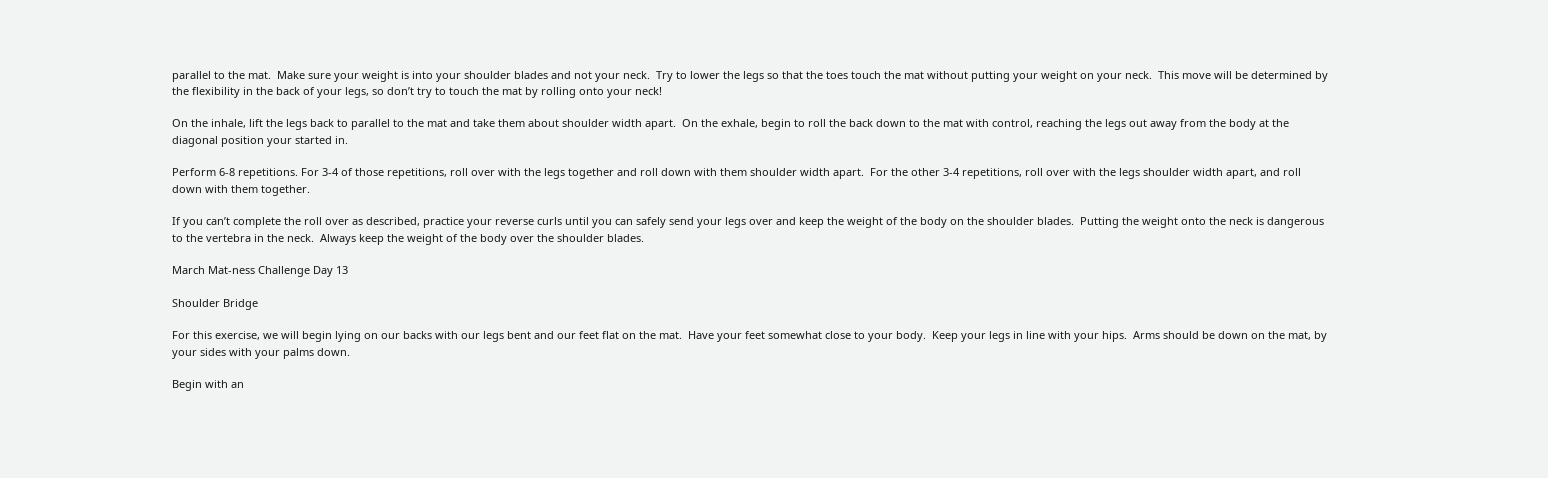parallel to the mat.  Make sure your weight is into your shoulder blades and not your neck.  Try to lower the legs so that the toes touch the mat without putting your weight on your neck.  This move will be determined by the flexibility in the back of your legs, so don’t try to touch the mat by rolling onto your neck!

On the inhale, lift the legs back to parallel to the mat and take them about shoulder width apart.  On the exhale, begin to roll the back down to the mat with control, reaching the legs out away from the body at the diagonal position your started in.

Perform 6-8 repetitions. For 3-4 of those repetitions, roll over with the legs together and roll down with them shoulder width apart.  For the other 3-4 repetitions, roll over with the legs shoulder width apart, and roll down with them together.

If you can’t complete the roll over as described, practice your reverse curls until you can safely send your legs over and keep the weight of the body on the shoulder blades.  Putting the weight onto the neck is dangerous to the vertebra in the neck.  Always keep the weight of the body over the shoulder blades.

March Mat-ness Challenge Day 13

Shoulder Bridge

For this exercise, we will begin lying on our backs with our legs bent and our feet flat on the mat.  Have your feet somewhat close to your body.  Keep your legs in line with your hips.  Arms should be down on the mat, by your sides with your palms down.

Begin with an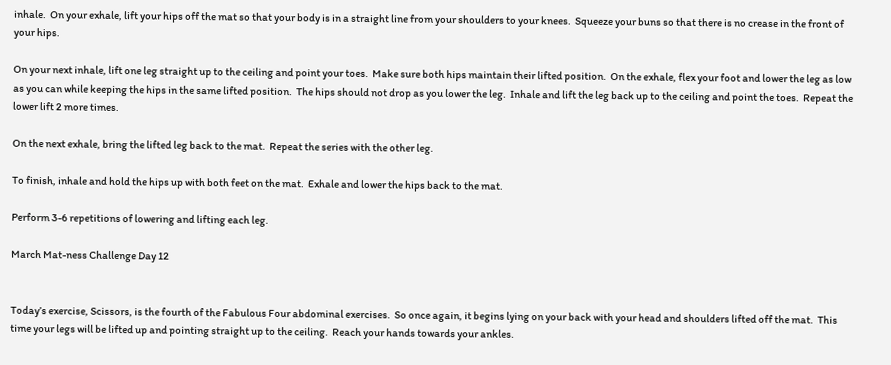inhale.  On your exhale, lift your hips off the mat so that your body is in a straight line from your shoulders to your knees.  Squeeze your buns so that there is no crease in the front of your hips.

On your next inhale, lift one leg straight up to the ceiling and point your toes.  Make sure both hips maintain their lifted position.  On the exhale, flex your foot and lower the leg as low as you can while keeping the hips in the same lifted position.  The hips should not drop as you lower the leg.  Inhale and lift the leg back up to the ceiling and point the toes.  Repeat the lower lift 2 more times.

On the next exhale, bring the lifted leg back to the mat.  Repeat the series with the other leg.

To finish, inhale and hold the hips up with both feet on the mat.  Exhale and lower the hips back to the mat.

Perform 3-6 repetitions of lowering and lifting each leg.

March Mat-ness Challenge Day 12


Today’s exercise, Scissors, is the fourth of the Fabulous Four abdominal exercises.  So once again, it begins lying on your back with your head and shoulders lifted off the mat.  This time your legs will be lifted up and pointing straight up to the ceiling.  Reach your hands towards your ankles.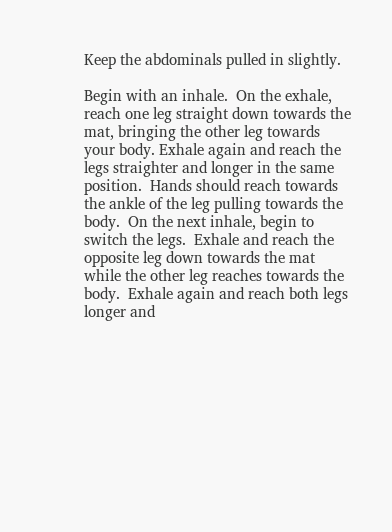Keep the abdominals pulled in slightly.

Begin with an inhale.  On the exhale, reach one leg straight down towards the mat, bringing the other leg towards your body. Exhale again and reach the legs straighter and longer in the same position.  Hands should reach towards the ankle of the leg pulling towards the body.  On the next inhale, begin to switch the legs.  Exhale and reach the opposite leg down towards the mat while the other leg reaches towards the body.  Exhale again and reach both legs longer and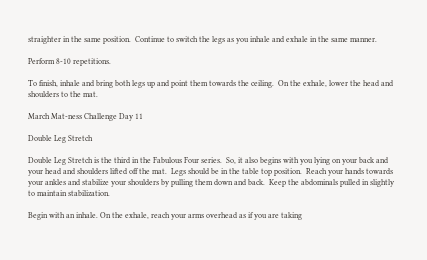straighter in the same position.  Continue to switch the legs as you inhale and exhale in the same manner.

Perform 8-10 repetitions.

To finish, inhale and bring both legs up and point them towards the ceiling.  On the exhale, lower the head and shoulders to the mat.

March Mat-ness Challenge Day 11

Double Leg Stretch

Double Leg Stretch is the third in the Fabulous Four series.  So, it also begins with you lying on your back and your head and shoulders lifted off the mat.  Legs should be in the table top position.  Reach your hands towards your ankles and stabilize your shoulders by pulling them down and back.  Keep the abdominals pulled in slightly to maintain stabilization.

Begin with an inhale. On the exhale, reach your arms overhead as if you are taking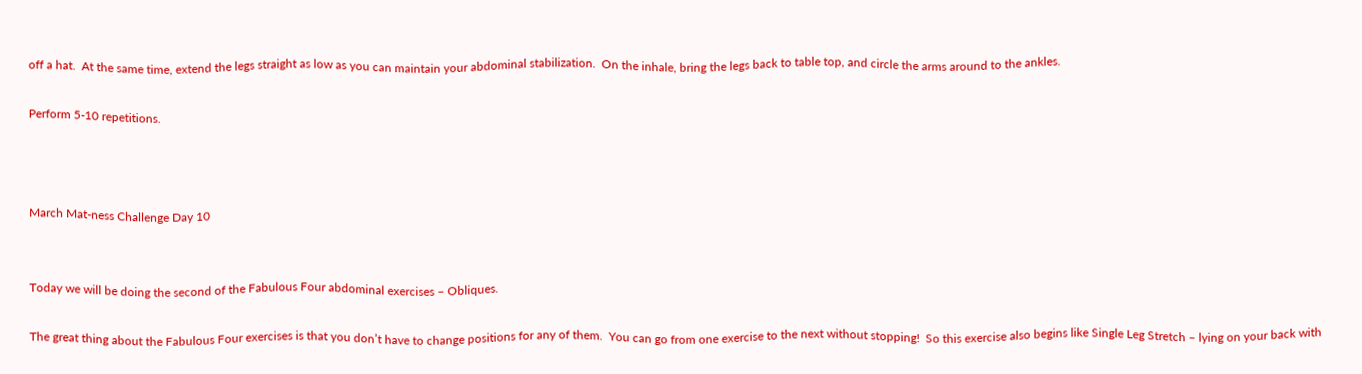off a hat.  At the same time, extend the legs straight as low as you can maintain your abdominal stabilization.  On the inhale, bring the legs back to table top, and circle the arms around to the ankles.

Perform 5-10 repetitions.



March Mat-ness Challenge Day 10


Today we will be doing the second of the Fabulous Four abdominal exercises – Obliques.

The great thing about the Fabulous Four exercises is that you don’t have to change positions for any of them.  You can go from one exercise to the next without stopping!  So this exercise also begins like Single Leg Stretch – lying on your back with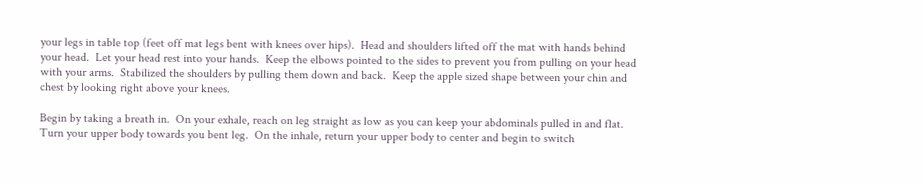your legs in table top (feet off mat legs bent with knees over hips).  Head and shoulders lifted off the mat with hands behind your head.  Let your head rest into your hands.  Keep the elbows pointed to the sides to prevent you from pulling on your head with your arms.  Stabilized the shoulders by pulling them down and back.  Keep the apple sized shape between your chin and chest by looking right above your knees.

Begin by taking a breath in.  On your exhale, reach on leg straight as low as you can keep your abdominals pulled in and flat.  Turn your upper body towards you bent leg.  On the inhale, return your upper body to center and begin to switch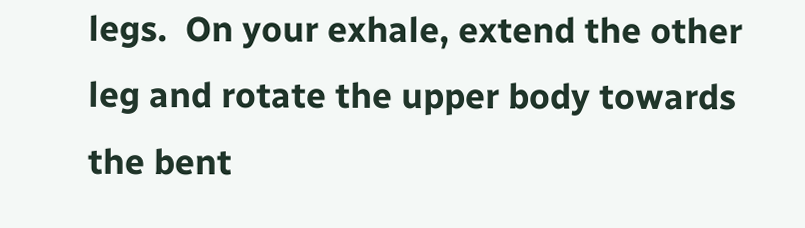legs.  On your exhale, extend the other leg and rotate the upper body towards the bent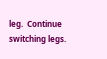leg.  Continue switching legs.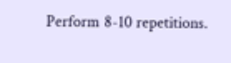Perform 8-10 repetitions.